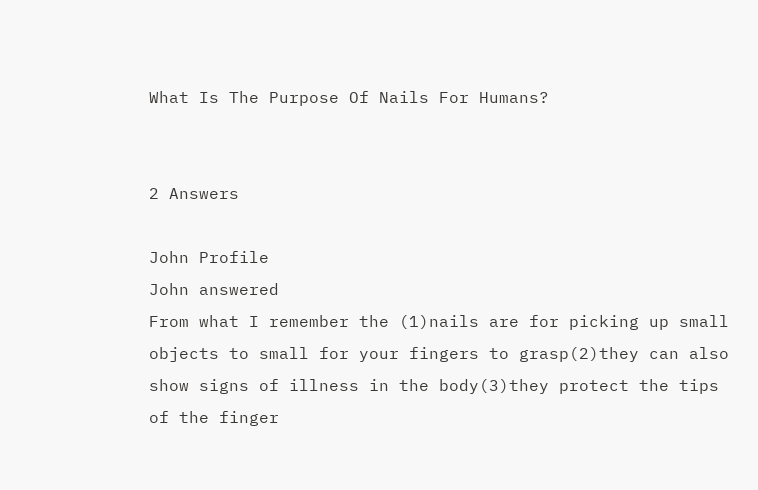What Is The Purpose Of Nails For Humans?


2 Answers

John Profile
John answered
From what I remember the (1)nails are for picking up small objects to small for your fingers to grasp(2)they can also show signs of illness in the body(3)they protect the tips of the finger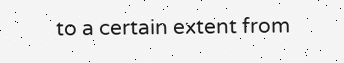to a certain extent from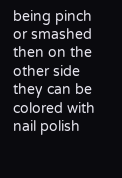being pinch or smashed then on the other side they can be colored with nail polish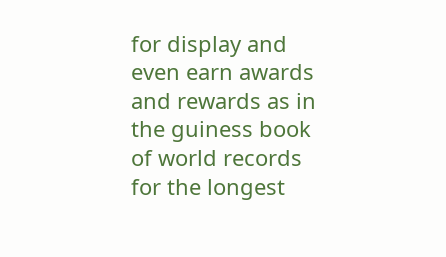for display and even earn awards and rewards as in the guiness book of world records for the longest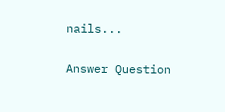nails...

Answer Question